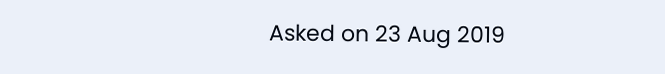Asked on 23 Aug 2019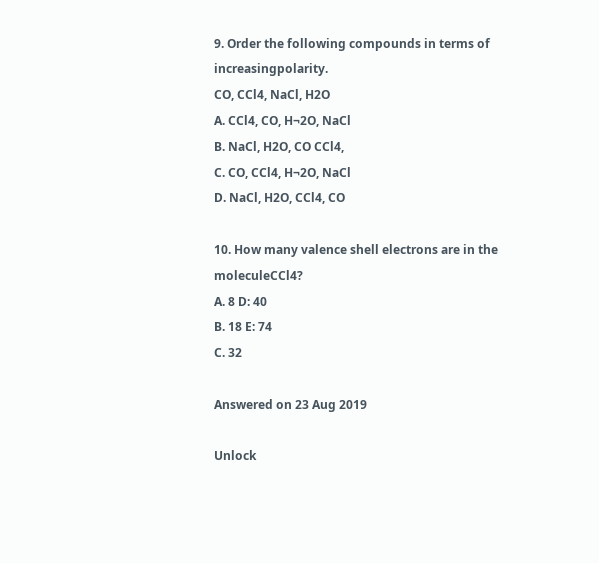9. Order the following compounds in terms of increasingpolarity.
CO, CCl4, NaCl, H2O
A. CCl4, CO, H¬2O, NaCl
B. NaCl, H2O, CO CCl4,
C. CO, CCl4, H¬2O, NaCl
D. NaCl, H2O, CCl4, CO

10. How many valence shell electrons are in the moleculeCCl4?
A. 8 D: 40
B. 18 E: 74
C. 32

Answered on 23 Aug 2019

Unlock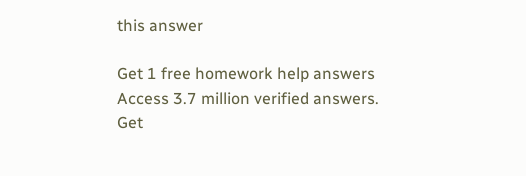this answer

Get 1 free homework help answers
Access 3.7 million verified answers.
Get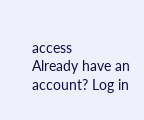access
Already have an account? Log in